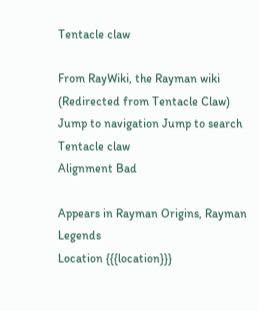Tentacle claw

From RayWiki, the Rayman wiki
(Redirected from Tentacle Claw)
Jump to navigation Jump to search
Tentacle claw
Alignment Bad

Appears in Rayman Origins, Rayman Legends
Location {{{location}}}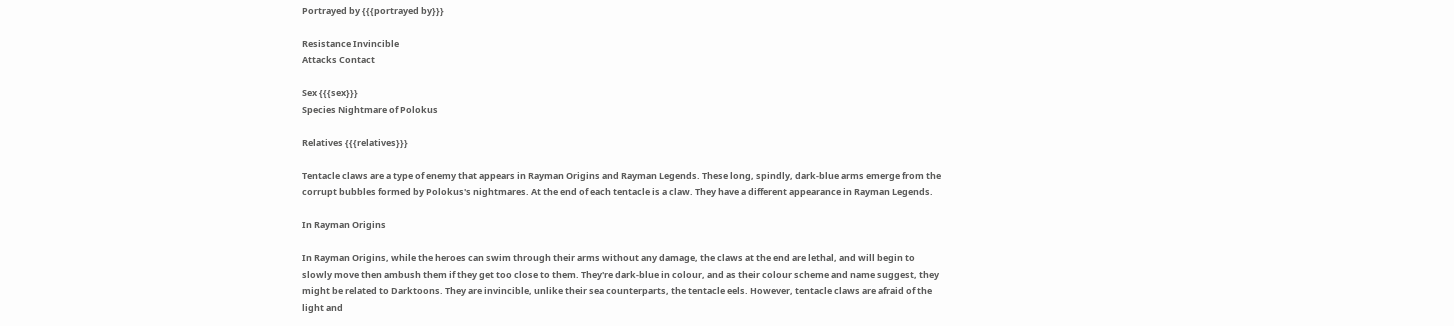Portrayed by {{{portrayed by}}}

Resistance Invincible
Attacks Contact

Sex {{{sex}}}
Species Nightmare of Polokus

Relatives {{{relatives}}}

Tentacle claws are a type of enemy that appears in Rayman Origins and Rayman Legends. These long, spindly, dark-blue arms emerge from the corrupt bubbles formed by Polokus's nightmares. At the end of each tentacle is a claw. They have a different appearance in Rayman Legends.

In Rayman Origins

In Rayman Origins, while the heroes can swim through their arms without any damage, the claws at the end are lethal, and will begin to slowly move then ambush them if they get too close to them. They're dark-blue in colour, and as their colour scheme and name suggest, they might be related to Darktoons. They are invincible, unlike their sea counterparts, the tentacle eels. However, tentacle claws are afraid of the light and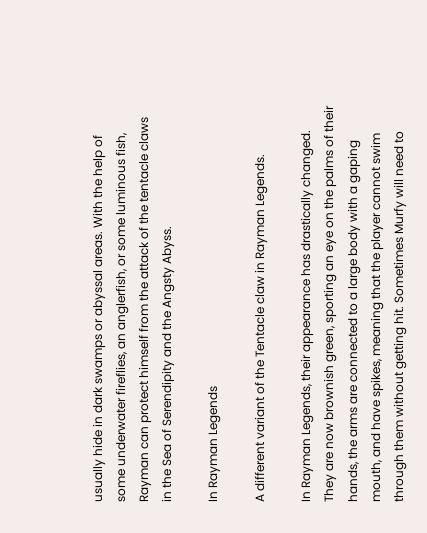usually hide in dark swamps or abyssal areas. With the help of some underwater fireflies, an anglerfish, or some luminous fish, Rayman can protect himself from the attack of the tentacle claws in the Sea of Serendipity and the Angsty Abyss.

In Rayman Legends

A different variant of the Tentacle claw in Rayman Legends.

In Rayman Legends, their appearance has drastically changed. They are now brownish green, sporting an eye on the palms of their hands, the arms are connected to a large body with a gaping mouth, and have spikes, meaning that the player cannot swim through them without getting hit. Sometimes Murfy will need to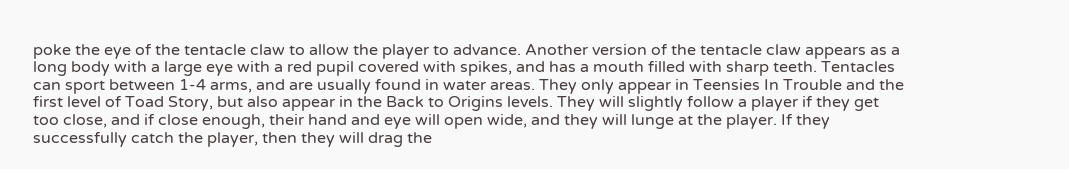poke the eye of the tentacle claw to allow the player to advance. Another version of the tentacle claw appears as a long body with a large eye with a red pupil covered with spikes, and has a mouth filled with sharp teeth. Tentacles can sport between 1-4 arms, and are usually found in water areas. They only appear in Teensies In Trouble and the first level of Toad Story, but also appear in the Back to Origins levels. They will slightly follow a player if they get too close, and if close enough, their hand and eye will open wide, and they will lunge at the player. If they successfully catch the player, then they will drag the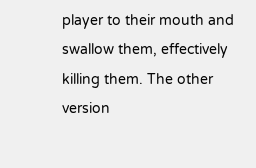player to their mouth and swallow them, effectively killing them. The other version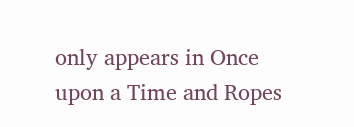only appears in Once upon a Time and Ropes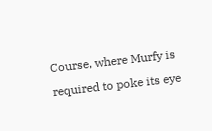Course, where Murfy is required to poke its eye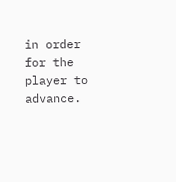in order for the player to advance.